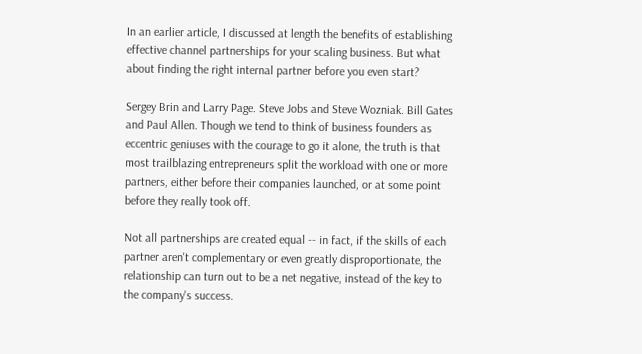In an earlier article, I discussed at length the benefits of establishing effective channel partnerships for your scaling business. But what about finding the right internal partner before you even start?

Sergey Brin and Larry Page. Steve Jobs and Steve Wozniak. Bill Gates and Paul Allen. Though we tend to think of business founders as eccentric geniuses with the courage to go it alone, the truth is that most trailblazing entrepreneurs split the workload with one or more partners, either before their companies launched, or at some point before they really took off.

Not all partnerships are created equal -- in fact, if the skills of each partner aren't complementary or even greatly disproportionate, the relationship can turn out to be a net negative, instead of the key to the company's success.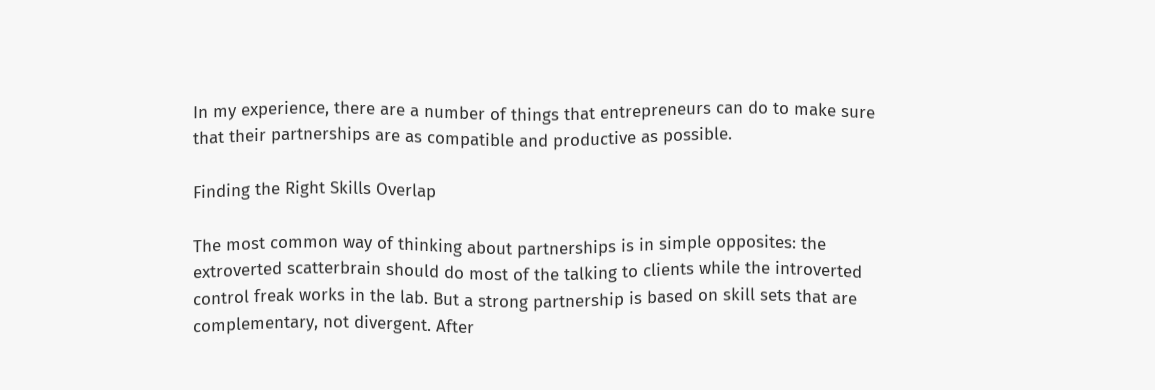In my experience, there are a number of things that entrepreneurs can do to make sure that their partnerships are as compatible and productive as possible.

Finding the Right Skills Overlap

The most common way of thinking about partnerships is in simple opposites: the extroverted scatterbrain should do most of the talking to clients while the introverted control freak works in the lab. But a strong partnership is based on skill sets that are complementary, not divergent. After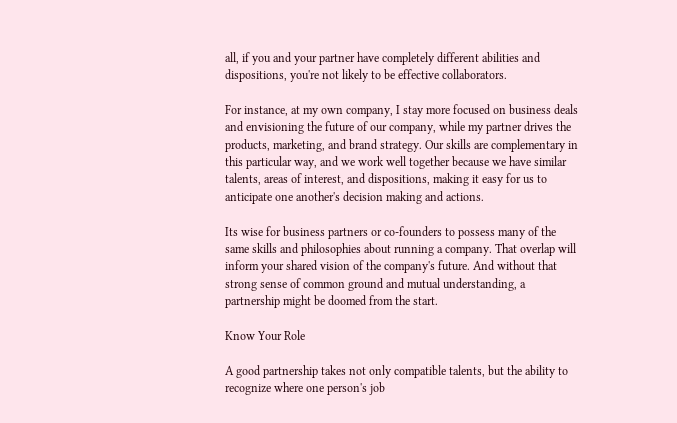all, if you and your partner have completely different abilities and dispositions, you're not likely to be effective collaborators.

For instance, at my own company, I stay more focused on business deals and envisioning the future of our company, while my partner drives the products, marketing, and brand strategy. Our skills are complementary in this particular way, and we work well together because we have similar talents, areas of interest, and dispositions, making it easy for us to anticipate one another's decision making and actions.

Its wise for business partners or co-founders to possess many of the same skills and philosophies about running a company. That overlap will inform your shared vision of the company's future. And without that strong sense of common ground and mutual understanding, a partnership might be doomed from the start.

Know Your Role

A good partnership takes not only compatible talents, but the ability to recognize where one person's job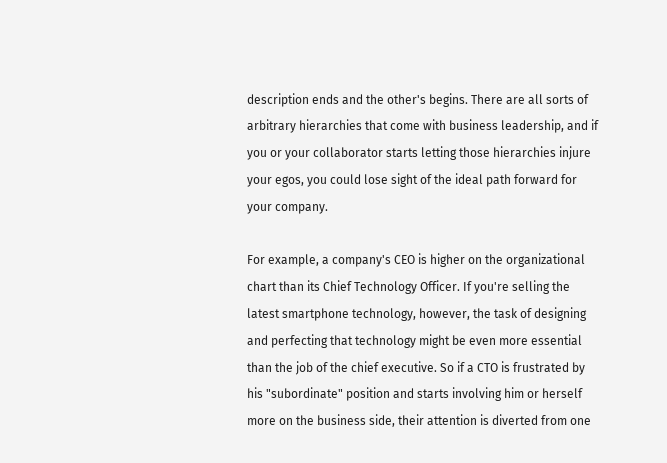description ends and the other's begins. There are all sorts of arbitrary hierarchies that come with business leadership, and if you or your collaborator starts letting those hierarchies injure your egos, you could lose sight of the ideal path forward for your company.

For example, a company's CEO is higher on the organizational chart than its Chief Technology Officer. If you're selling the latest smartphone technology, however, the task of designing and perfecting that technology might be even more essential than the job of the chief executive. So if a CTO is frustrated by his "subordinate" position and starts involving him or herself more on the business side, their attention is diverted from one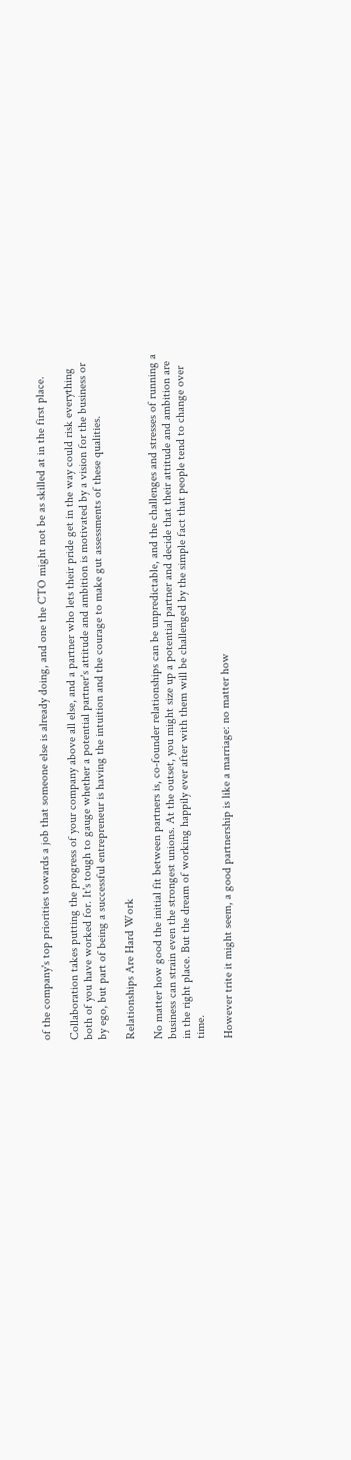of the company's top priorities towards a job that someone else is already doing, and one the CTO might not be as skilled at in the first place.

Collaboration takes putting the progress of your company above all else, and a partner who lets their pride get in the way could risk everything both of you have worked for. It's tough to gauge whether a potential partner's attitude and ambition is motivated by a vision for the business or by ego, but part of being a successful entrepreneur is having the intuition and the courage to make gut assessments of these qualities.

Relationships Are Hard Work

No matter how good the initial fit between partners is, co-founder relationships can be unpredictable, and the challenges and stresses of running a business can strain even the strongest unions. At the outset, you might size up a potential partner and decide that their attitude and ambition are in the right place. But the dream of working happily ever after with them will be challenged by the simple fact that people tend to change over time.

However trite it might seem, a good partnership is like a marriage: no matter how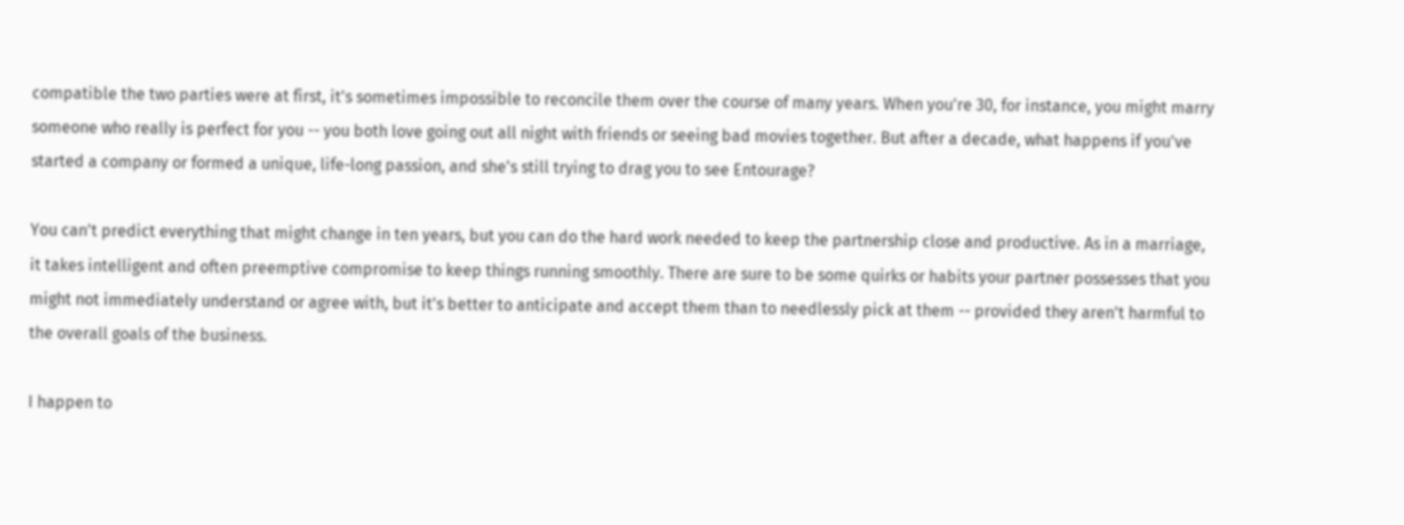compatible the two parties were at first, it's sometimes impossible to reconcile them over the course of many years. When you're 30, for instance, you might marry someone who really is perfect for you -- you both love going out all night with friends or seeing bad movies together. But after a decade, what happens if you've started a company or formed a unique, life-long passion, and she's still trying to drag you to see Entourage?

You can't predict everything that might change in ten years, but you can do the hard work needed to keep the partnership close and productive. As in a marriage, it takes intelligent and often preemptive compromise to keep things running smoothly. There are sure to be some quirks or habits your partner possesses that you might not immediately understand or agree with, but it's better to anticipate and accept them than to needlessly pick at them -- provided they aren't harmful to the overall goals of the business.

I happen to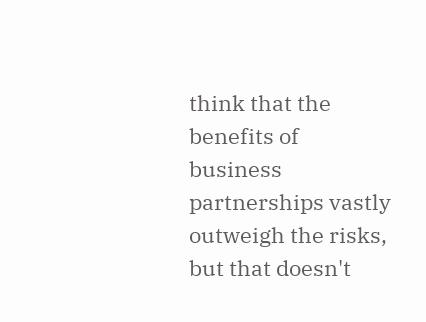think that the benefits of business partnerships vastly outweigh the risks, but that doesn't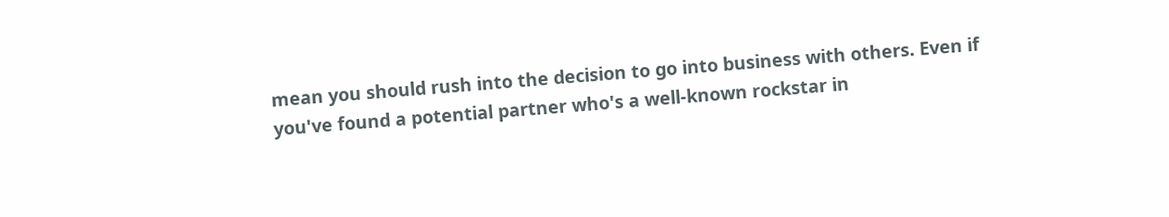mean you should rush into the decision to go into business with others. Even if you've found a potential partner who's a well-known rockstar in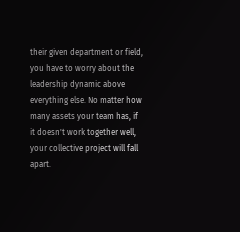their given department or field, you have to worry about the leadership dynamic above everything else. No matter how many assets your team has, if it doesn't work together well, your collective project will fall apart.